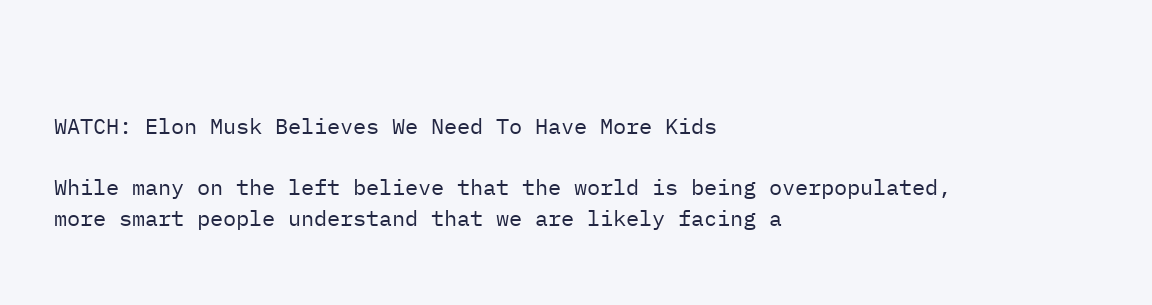WATCH: Elon Musk Believes We Need To Have More Kids

While many on the left believe that the world is being overpopulated, more smart people understand that we are likely facing a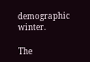demographic winter.

The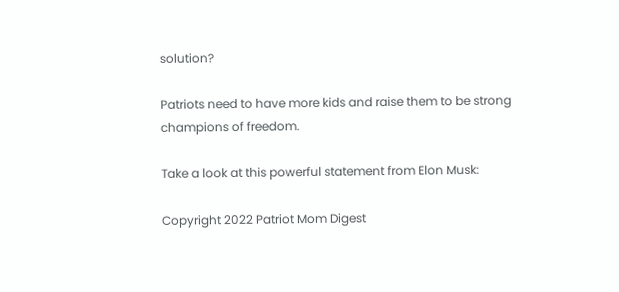solution?

Patriots need to have more kids and raise them to be strong champions of freedom.

Take a look at this powerful statement from Elon Musk:

Copyright 2022 Patriot Mom Digest